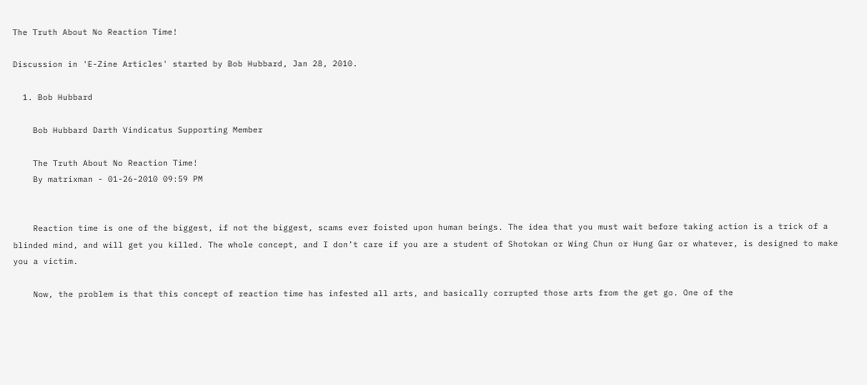The Truth About No Reaction Time!

Discussion in 'E-Zine Articles' started by Bob Hubbard, Jan 28, 2010.

  1. Bob Hubbard

    Bob Hubbard Darth Vindicatus Supporting Member

    The Truth About No Reaction Time!
    By matrixman - 01-26-2010 09:59 PM


    Reaction time is one of the biggest, if not the biggest, scams ever foisted upon human beings. The idea that you must wait before taking action is a trick of a blinded mind, and will get you killed. The whole concept, and I don’t care if you are a student of Shotokan or Wing Chun or Hung Gar or whatever, is designed to make you a victim.

    Now, the problem is that this concept of reaction time has infested all arts, and basically corrupted those arts from the get go. One of the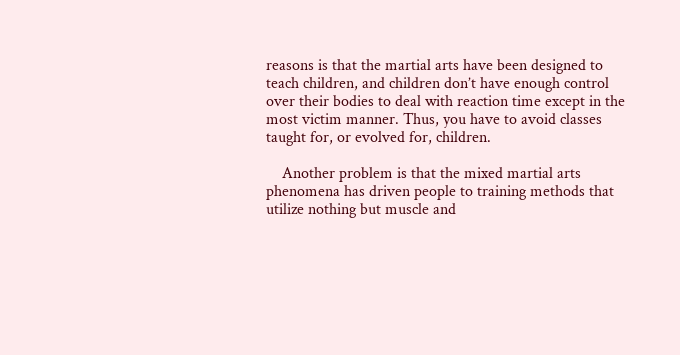reasons is that the martial arts have been designed to teach children, and children don’t have enough control over their bodies to deal with reaction time except in the most victim manner. Thus, you have to avoid classes taught for, or evolved for, children.

    Another problem is that the mixed martial arts phenomena has driven people to training methods that utilize nothing but muscle and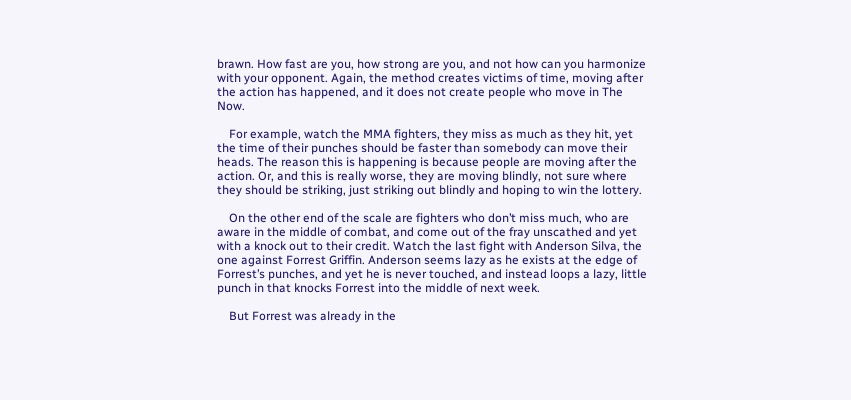brawn. How fast are you, how strong are you, and not how can you harmonize with your opponent. Again, the method creates victims of time, moving after the action has happened, and it does not create people who move in The Now.

    For example, watch the MMA fighters, they miss as much as they hit, yet the time of their punches should be faster than somebody can move their heads. The reason this is happening is because people are moving after the action. Or, and this is really worse, they are moving blindly, not sure where they should be striking, just striking out blindly and hoping to win the lottery.

    On the other end of the scale are fighters who don’t miss much, who are aware in the middle of combat, and come out of the fray unscathed and yet with a knock out to their credit. Watch the last fight with Anderson Silva, the one against Forrest Griffin. Anderson seems lazy as he exists at the edge of Forrest’s punches, and yet he is never touched, and instead loops a lazy, little punch in that knocks Forrest into the middle of next week.

    But Forrest was already in the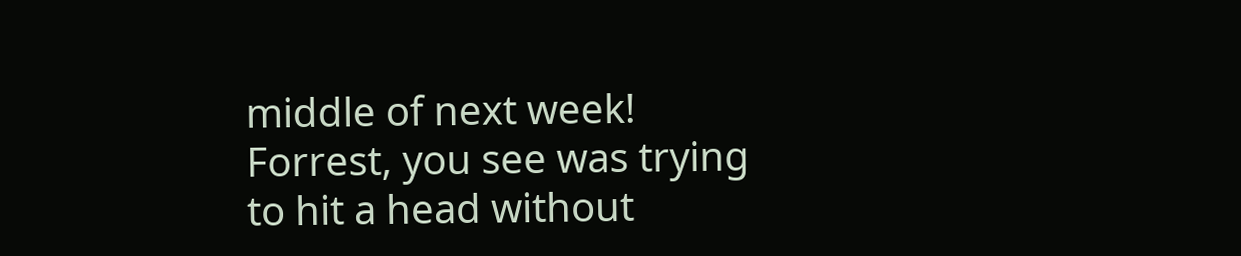middle of next week! Forrest, you see was trying to hit a head without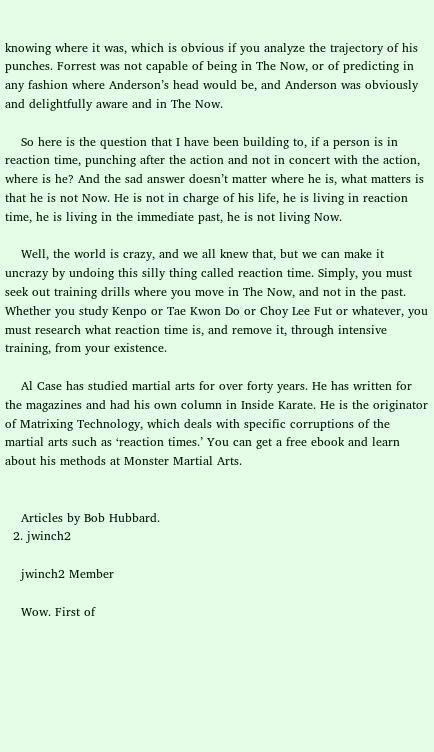knowing where it was, which is obvious if you analyze the trajectory of his punches. Forrest was not capable of being in The Now, or of predicting in any fashion where Anderson’s head would be, and Anderson was obviously and delightfully aware and in The Now.

    So here is the question that I have been building to, if a person is in reaction time, punching after the action and not in concert with the action, where is he? And the sad answer doesn’t matter where he is, what matters is that he is not Now. He is not in charge of his life, he is living in reaction time, he is living in the immediate past, he is not living Now.

    Well, the world is crazy, and we all knew that, but we can make it uncrazy by undoing this silly thing called reaction time. Simply, you must seek out training drills where you move in The Now, and not in the past. Whether you study Kenpo or Tae Kwon Do or Choy Lee Fut or whatever, you must research what reaction time is, and remove it, through intensive training, from your existence.

    Al Case has studied martial arts for over forty years. He has written for the magazines and had his own column in Inside Karate. He is the originator of Matrixing Technology, which deals with specific corruptions of the martial arts such as ‘reaction times.’ You can get a free ebook and learn about his methods at Monster Martial Arts.


    Articles by Bob Hubbard.
  2. jwinch2

    jwinch2 Member

    Wow. First of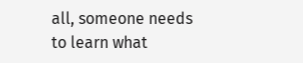all, someone needs to learn what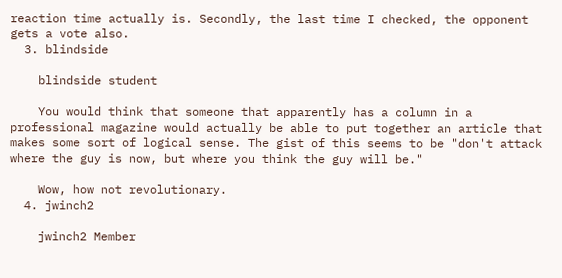reaction time actually is. Secondly, the last time I checked, the opponent gets a vote also.
  3. blindside

    blindside student

    You would think that someone that apparently has a column in a professional magazine would actually be able to put together an article that makes some sort of logical sense. The gist of this seems to be "don't attack where the guy is now, but where you think the guy will be."

    Wow, how not revolutionary.
  4. jwinch2

    jwinch2 Member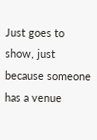Just goes to show, just because someone has a venue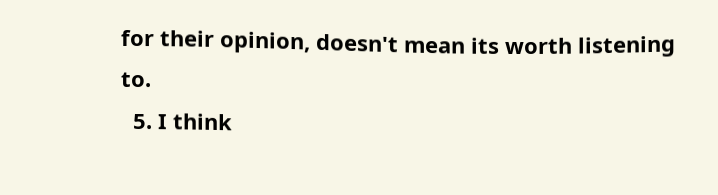for their opinion, doesn't mean its worth listening to.
  5. I think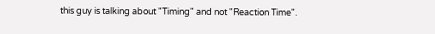this guy is talking about "Timing" and not "Reaction Time".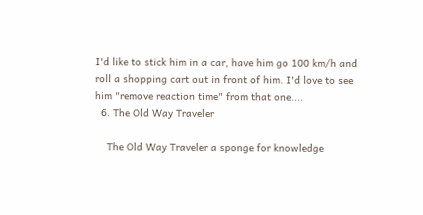I'd like to stick him in a car, have him go 100 km/h and roll a shopping cart out in front of him. I'd love to see him "remove reaction time" from that one....
  6. The Old Way Traveler

    The Old Way Traveler a sponge for knowledge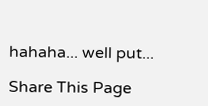hahaha... well put...

Share This Page